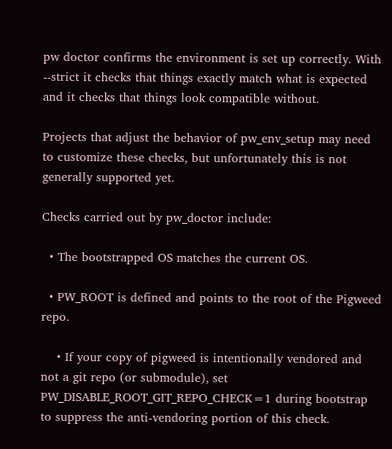pw doctor confirms the environment is set up correctly. With --strict it checks that things exactly match what is expected and it checks that things look compatible without.

Projects that adjust the behavior of pw_env_setup may need to customize these checks, but unfortunately this is not generally supported yet.

Checks carried out by pw_doctor include:

  • The bootstrapped OS matches the current OS.

  • PW_ROOT is defined and points to the root of the Pigweed repo.

    • If your copy of pigweed is intentionally vendored and not a git repo (or submodule), set PW_DISABLE_ROOT_GIT_REPO_CHECK=1 during bootstrap to suppress the anti-vendoring portion of this check.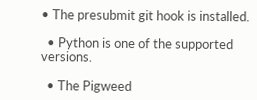• The presubmit git hook is installed.

  • Python is one of the supported versions.

  • The Pigweed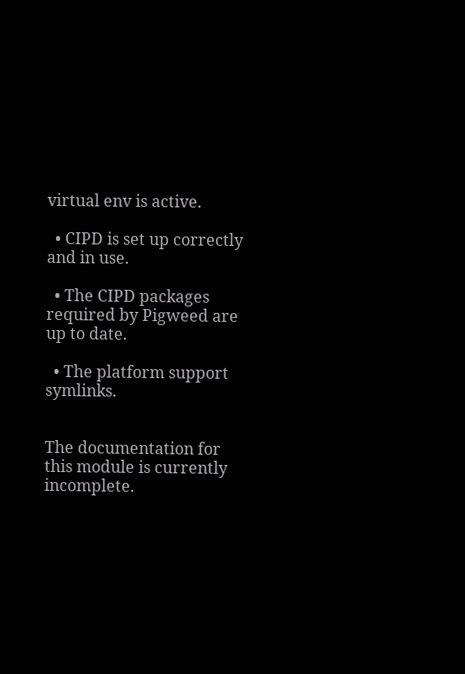virtual env is active.

  • CIPD is set up correctly and in use.

  • The CIPD packages required by Pigweed are up to date.

  • The platform support symlinks.


The documentation for this module is currently incomplete.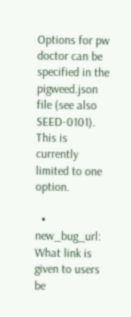Options for pw doctor can be specified in the pigweed.json file (see also SEED-0101). This is currently limited to one option.

  • new_bug_url: What link is given to users be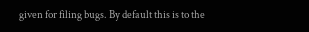given for filing bugs. By default this is to the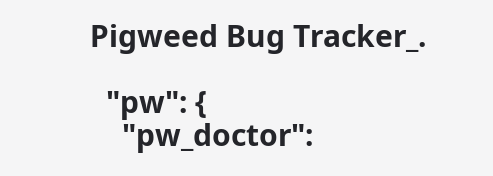Pigweed Bug Tracker_.

  "pw": {
    "pw_doctor":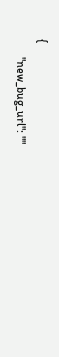{
      "new_bug_url": ""